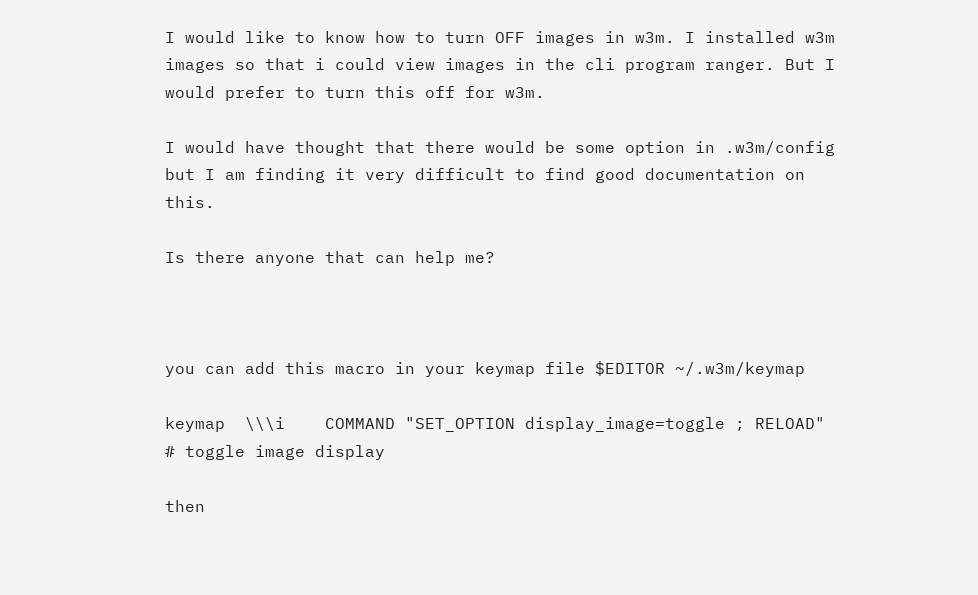I would like to know how to turn OFF images in w3m. I installed w3m images so that i could view images in the cli program ranger. But I would prefer to turn this off for w3m.

I would have thought that there would be some option in .w3m/config but I am finding it very difficult to find good documentation on this.

Is there anyone that can help me?



you can add this macro in your keymap file $EDITOR ~/.w3m/keymap

keymap  \\\i    COMMAND "SET_OPTION display_image=toggle ; RELOAD"        # toggle image display

then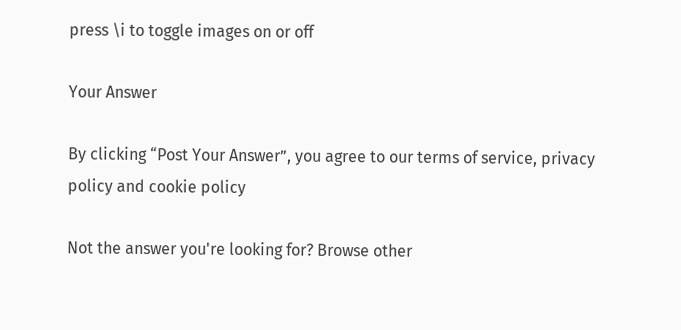press \i to toggle images on or off

Your Answer

By clicking “Post Your Answer”, you agree to our terms of service, privacy policy and cookie policy

Not the answer you're looking for? Browse other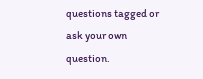questions tagged or ask your own question.